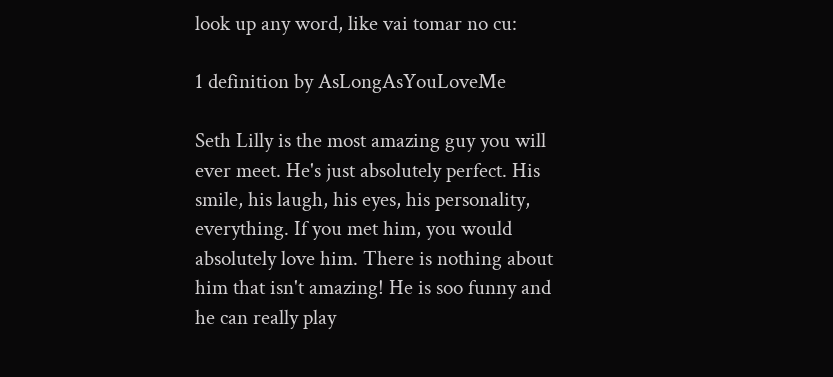look up any word, like vai tomar no cu:

1 definition by AsLongAsYouLoveMe

Seth Lilly is the most amazing guy you will ever meet. He's just absolutely perfect. His smile, his laugh, his eyes, his personality, everything. If you met him, you would absolutely love him. There is nothing about him that isn't amazing! He is soo funny and he can really play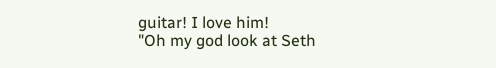guitar! I love him!
"Oh my god look at Seth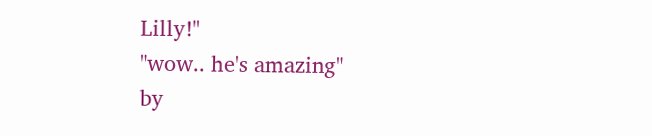Lilly!"
"wow.. he's amazing"
by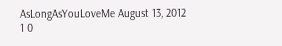AsLongAsYouLoveMe August 13, 2012
1 0